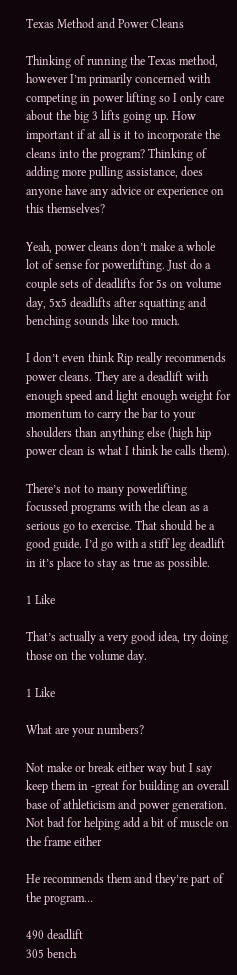Texas Method and Power Cleans

Thinking of running the Texas method, however I’m primarily concerned with competing in power lifting so I only care about the big 3 lifts going up. How important if at all is it to incorporate the cleans into the program? Thinking of adding more pulling assistance, does anyone have any advice or experience on this themselves?

Yeah, power cleans don’t make a whole lot of sense for powerlifting. Just do a couple sets of deadlifts for 5s on volume day, 5x5 deadlifts after squatting and benching sounds like too much.

I don’t even think Rip really recommends power cleans. They are a deadlift with enough speed and light enough weight for momentum to carry the bar to your shoulders than anything else (high hip power clean is what I think he calls them).

There’s not to many powerlifting focussed programs with the clean as a serious go to exercise. That should be a good guide. I’d go with a stiff leg deadlift in it’s place to stay as true as possible.

1 Like

That’s actually a very good idea, try doing those on the volume day.

1 Like

What are your numbers?

Not make or break either way but I say keep them in -great for building an overall base of athleticism and power generation. Not bad for helping add a bit of muscle on the frame either

He recommends them and they’re part of the program…

490 deadlift
305 bench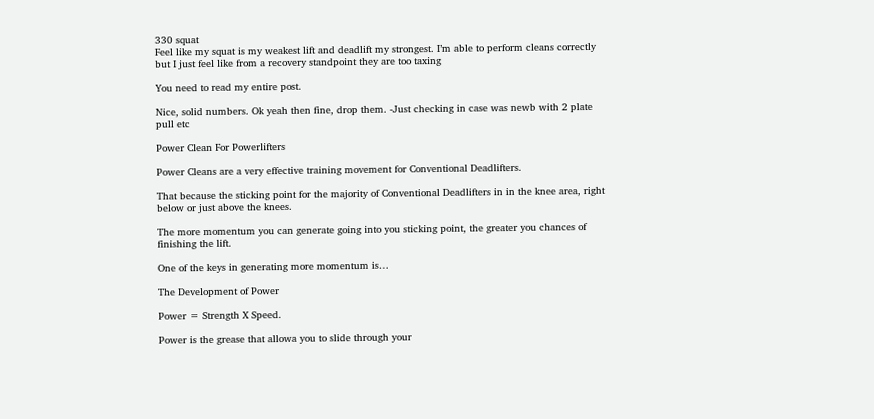330 squat
Feel like my squat is my weakest lift and deadlift my strongest. I’m able to perform cleans correctly but I just feel like from a recovery standpoint they are too taxing

You need to read my entire post.

Nice, solid numbers. Ok yeah then fine, drop them. -Just checking in case was newb with 2 plate pull etc

Power Clean For Powerlifters

Power Cleans are a very effective training movement for Conventional Deadlifters.

That because the sticking point for the majority of Conventional Deadlifters in in the knee area, right below or just above the knees.

The more momentum you can generate going into you sticking point, the greater you chances of finishing the lift.

One of the keys in generating more momentum is…

The Development of Power

Power = Strength X Speed.

Power is the grease that allowa you to slide through your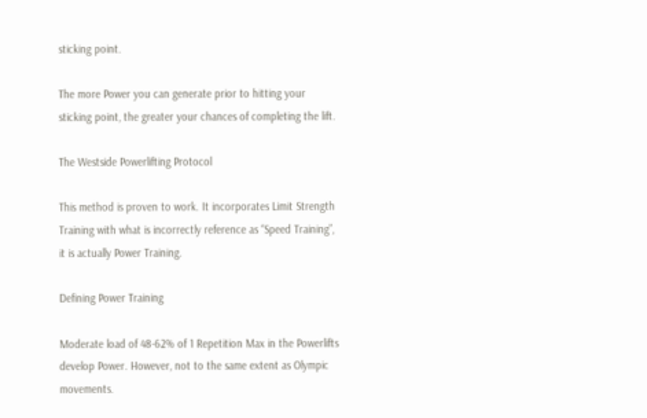sticking point.

The more Power you can generate prior to hitting your sticking point, the greater your chances of completing the lift.

The Westside Powerlifting Protocol

This method is proven to work. It incorporates Limit Strength Training with what is incorrectly reference as “Speed Training”, it is actually Power Training.

Defining Power Training

Moderate load of 48-62% of 1 Repetition Max in the Powerlifts develop Power. However, not to the same extent as Olympic movements.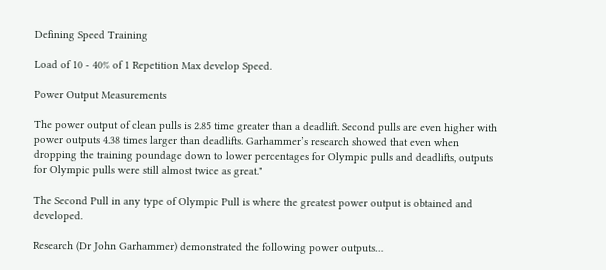Defining Speed Training

Load of 10 - 40% of 1 Repetition Max develop Speed.

Power Output Measurements

The power output of clean pulls is 2.85 time greater than a deadlift. Second pulls are even higher with power outputs 4.38 times larger than deadlifts. Garhammer’s research showed that even when dropping the training poundage down to lower percentages for Olympic pulls and deadlifts, outputs for Olympic pulls were still almost twice as great."

The Second Pull in any type of Olympic Pull is where the greatest power output is obtained and developed.

Research (Dr John Garhammer) demonstrated the following power outputs…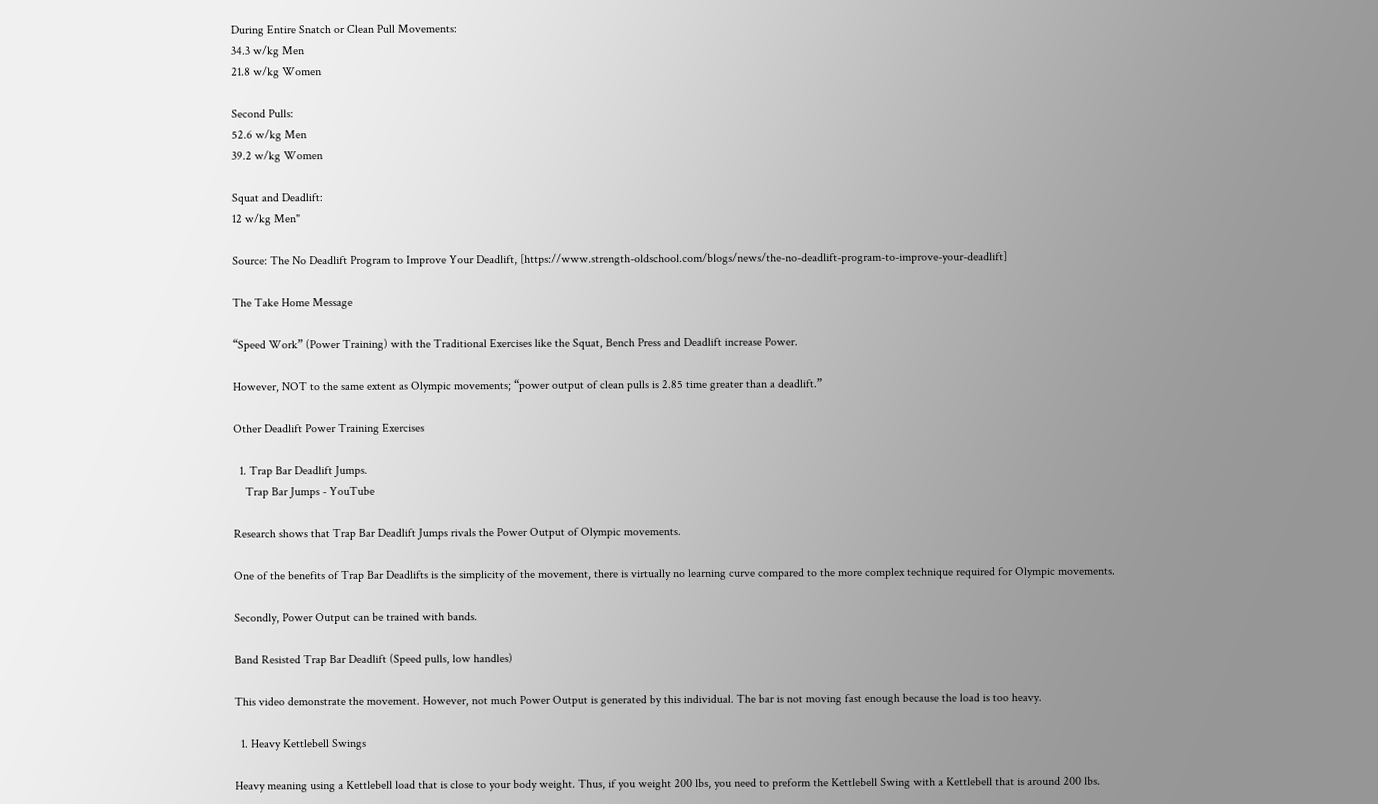During Entire Snatch or Clean Pull Movements:
34.3 w/kg Men
21.8 w/kg Women

Second Pulls:
52.6 w/kg Men
39.2 w/kg Women

Squat and Deadlift:
12 w/kg Men"

Source: The No Deadlift Program to Improve Your Deadlift, [https://www.strength-oldschool.com/blogs/news/the-no-deadlift-program-to-improve-your-deadlift]

The Take Home Message

“Speed Work” (Power Training) with the Traditional Exercises like the Squat, Bench Press and Deadlift increase Power.

However, NOT to the same extent as Olympic movements; “power output of clean pulls is 2.85 time greater than a deadlift.”

Other Deadlift Power Training Exercises

  1. Trap Bar Deadlift Jumps.
    Trap Bar Jumps - YouTube

Research shows that Trap Bar Deadlift Jumps rivals the Power Output of Olympic movements.

One of the benefits of Trap Bar Deadlifts is the simplicity of the movement, there is virtually no learning curve compared to the more complex technique required for Olympic movements.

Secondly, Power Output can be trained with bands.

Band Resisted Trap Bar Deadlift (Speed pulls, low handles)

This video demonstrate the movement. However, not much Power Output is generated by this individual. The bar is not moving fast enough because the load is too heavy.

  1. Heavy Kettlebell Swings

Heavy meaning using a Kettlebell load that is close to your body weight. Thus, if you weight 200 lbs, you need to preform the Kettlebell Swing with a Kettlebell that is around 200 lbs.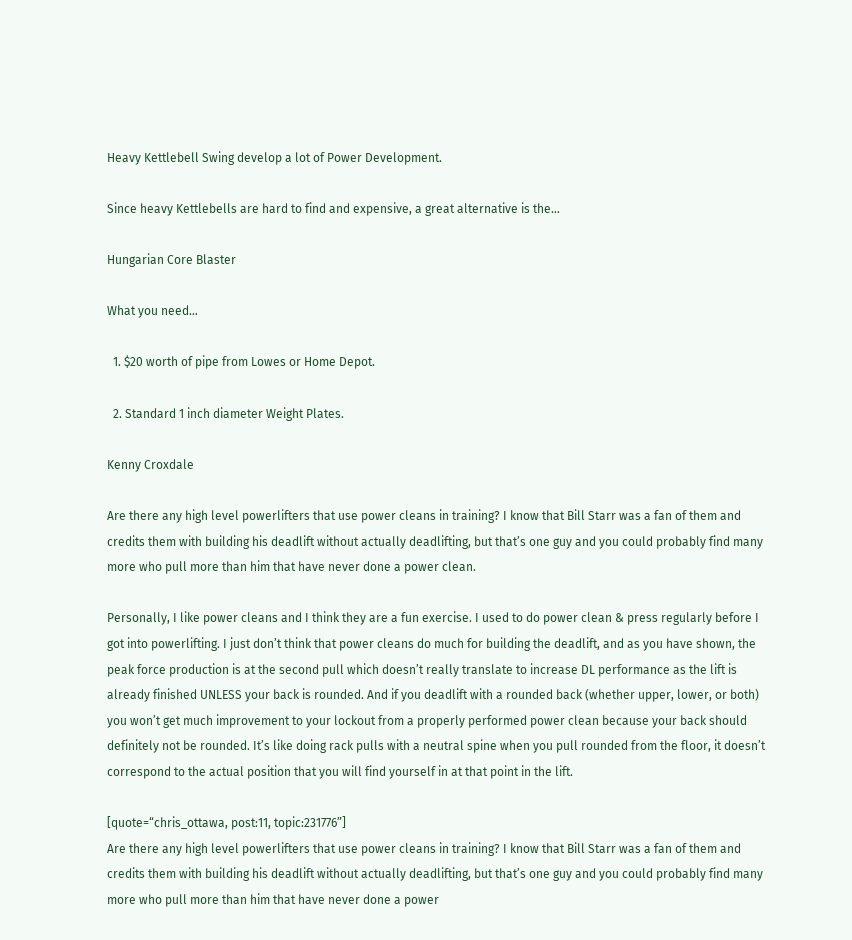Heavy Kettlebell Swing develop a lot of Power Development.

Since heavy Kettlebells are hard to find and expensive, a great alternative is the…

Hungarian Core Blaster

What you need…

  1. $20 worth of pipe from Lowes or Home Depot.

  2. Standard 1 inch diameter Weight Plates.

Kenny Croxdale

Are there any high level powerlifters that use power cleans in training? I know that Bill Starr was a fan of them and credits them with building his deadlift without actually deadlifting, but that’s one guy and you could probably find many more who pull more than him that have never done a power clean.

Personally, I like power cleans and I think they are a fun exercise. I used to do power clean & press regularly before I got into powerlifting. I just don’t think that power cleans do much for building the deadlift, and as you have shown, the peak force production is at the second pull which doesn’t really translate to increase DL performance as the lift is already finished UNLESS your back is rounded. And if you deadlift with a rounded back (whether upper, lower, or both) you won’t get much improvement to your lockout from a properly performed power clean because your back should definitely not be rounded. It’s like doing rack pulls with a neutral spine when you pull rounded from the floor, it doesn’t correspond to the actual position that you will find yourself in at that point in the lift.

[quote=“chris_ottawa, post:11, topic:231776”]
Are there any high level powerlifters that use power cleans in training? I know that Bill Starr was a fan of them and credits them with building his deadlift without actually deadlifting, but that’s one guy and you could probably find many more who pull more than him that have never done a power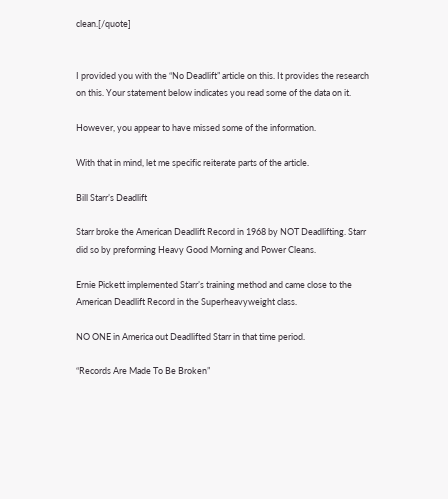clean.[/quote]


I provided you with the “No Deadlift” article on this. It provides the research on this. Your statement below indicates you read some of the data on it.

However, you appear to have missed some of the information.

With that in mind, let me specific reiterate parts of the article.

Bill Starr’s Deadlift

Starr broke the American Deadlift Record in 1968 by NOT Deadlifting. Starr did so by preforming Heavy Good Morning and Power Cleans.

Ernie Pickett implemented Starr’s training method and came close to the American Deadlift Record in the Superheavyweight class.

NO ONE in America out Deadlifted Starr in that time period.

“Records Are Made To Be Broken”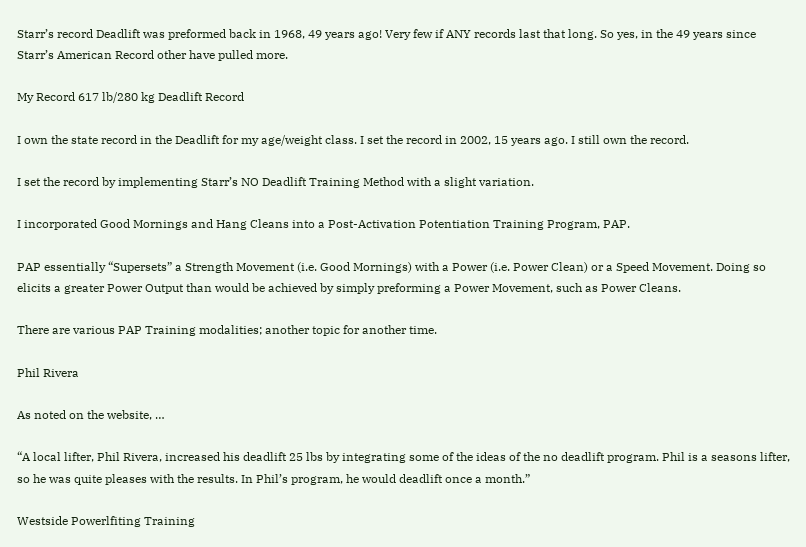Starr’s record Deadlift was preformed back in 1968, 49 years ago! Very few if ANY records last that long. So yes, in the 49 years since Starr’s American Record other have pulled more.

My Record 617 lb/280 kg Deadlift Record

I own the state record in the Deadlift for my age/weight class. I set the record in 2002, 15 years ago. I still own the record.

I set the record by implementing Starr’s NO Deadlift Training Method with a slight variation.

I incorporated Good Mornings and Hang Cleans into a Post-Activation Potentiation Training Program, PAP.

PAP essentially “Supersets” a Strength Movement (i.e. Good Mornings) with a Power (i.e. Power Clean) or a Speed Movement. Doing so elicits a greater Power Output than would be achieved by simply preforming a Power Movement, such as Power Cleans.

There are various PAP Training modalities; another topic for another time.

Phil Rivera

As noted on the website, …

“A local lifter, Phil Rivera, increased his deadlift 25 lbs by integrating some of the ideas of the no deadlift program. Phil is a seasons lifter, so he was quite pleases with the results. In Phil’s program, he would deadlift once a month.”

Westside Powerlfiting Training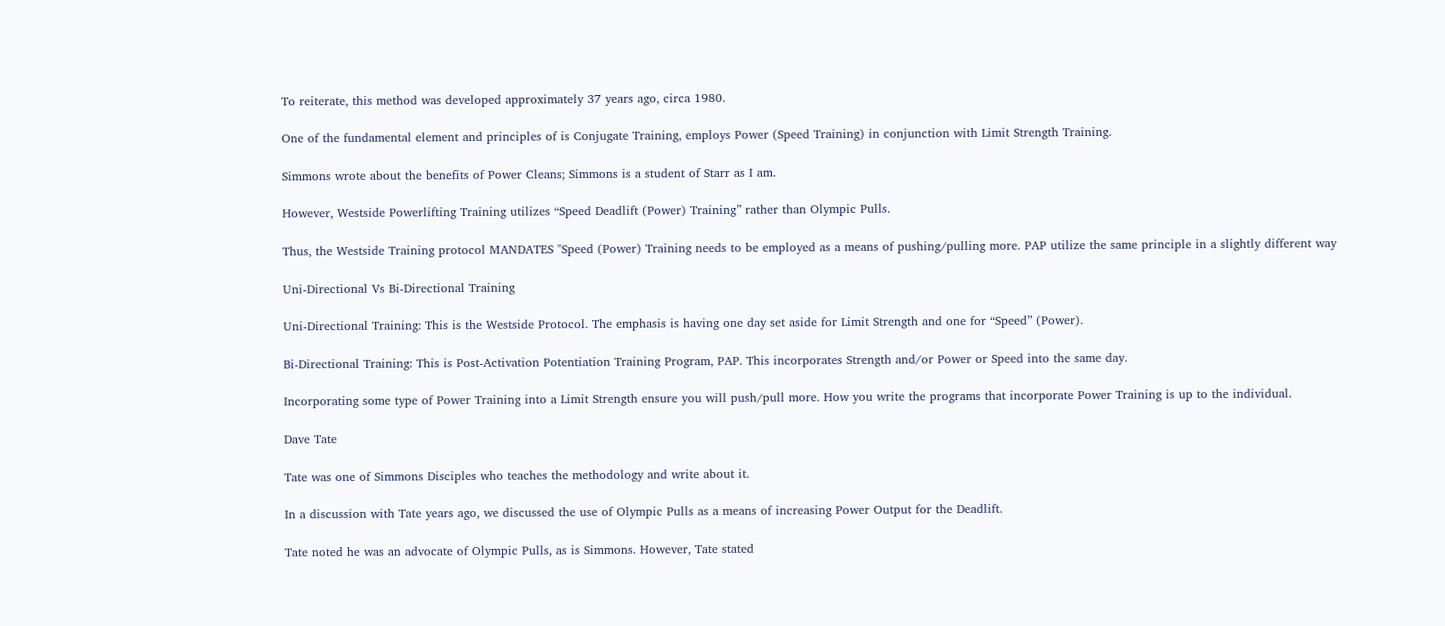To reiterate, this method was developed approximately 37 years ago, circa 1980.

One of the fundamental element and principles of is Conjugate Training, employs Power (Speed Training) in conjunction with Limit Strength Training.

Simmons wrote about the benefits of Power Cleans; Simmons is a student of Starr as I am.

However, Westside Powerlifting Training utilizes “Speed Deadlift (Power) Training” rather than Olympic Pulls.

Thus, the Westside Training protocol MANDATES "Speed (Power) Training needs to be employed as a means of pushing/pulling more. PAP utilize the same principle in a slightly different way

Uni-Directional Vs Bi-Directional Training

Uni-Directional Training: This is the Westside Protocol. The emphasis is having one day set aside for Limit Strength and one for “Speed” (Power).

Bi-Directional Training: This is Post-Activation Potentiation Training Program, PAP. This incorporates Strength and/or Power or Speed into the same day.

Incorporating some type of Power Training into a Limit Strength ensure you will push/pull more. How you write the programs that incorporate Power Training is up to the individual.

Dave Tate

Tate was one of Simmons Disciples who teaches the methodology and write about it.

In a discussion with Tate years ago, we discussed the use of Olympic Pulls as a means of increasing Power Output for the Deadlift.

Tate noted he was an advocate of Olympic Pulls, as is Simmons. However, Tate stated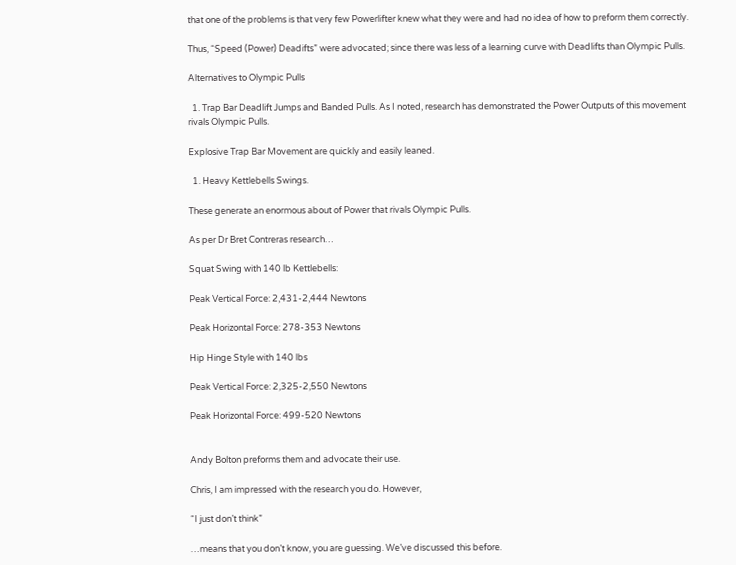that one of the problems is that very few Powerlifter knew what they were and had no idea of how to preform them correctly.

Thus, “Speed (Power) Deadifts” were advocated; since there was less of a learning curve with Deadlifts than Olympic Pulls.

Alternatives to Olympic Pulls

  1. Trap Bar Deadlift Jumps and Banded Pulls. As I noted, research has demonstrated the Power Outputs of this movement rivals Olympic Pulls.

Explosive Trap Bar Movement are quickly and easily leaned.

  1. Heavy Kettlebells Swings.

These generate an enormous about of Power that rivals Olympic Pulls.

As per Dr Bret Contreras research…

Squat Swing with 140 lb Kettlebells:

Peak Vertical Force: 2,431-2,444 Newtons

Peak Horizontal Force: 278-353 Newtons

Hip Hinge Style with 140 lbs

Peak Vertical Force: 2,325-2,550 Newtons

Peak Horizontal Force: 499-520 Newtons


Andy Bolton preforms them and advocate their use.

Chris, I am impressed with the research you do. However,

“I just don’t think”

…means that you don’t know, you are guessing. We’ve discussed this before.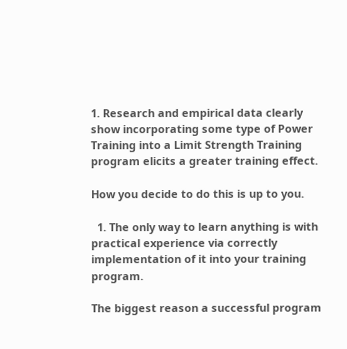1. Research and empirical data clearly show incorporating some type of Power Training into a Limit Strength Training program elicits a greater training effect.

How you decide to do this is up to you.

  1. The only way to learn anything is with practical experience via correctly implementation of it into your training program.

The biggest reason a successful program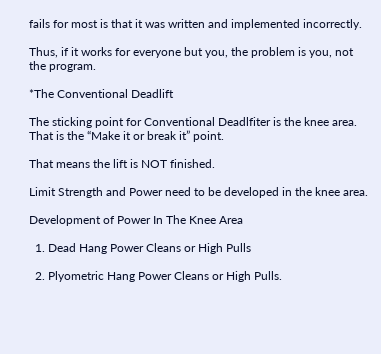fails for most is that it was written and implemented incorrectly.

Thus, if it works for everyone but you, the problem is you, not the program.

*The Conventional Deadlift

The sticking point for Conventional Deadlfiter is the knee area. That is the “Make it or break it” point.

That means the lift is NOT finished.

Limit Strength and Power need to be developed in the knee area.

Development of Power In The Knee Area

  1. Dead Hang Power Cleans or High Pulls

  2. Plyometric Hang Power Cleans or High Pulls.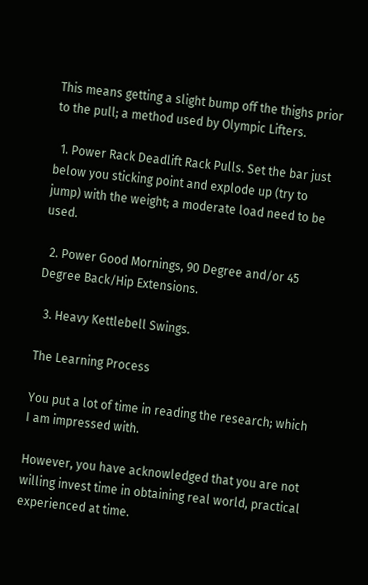This means getting a slight bump off the thighs prior to the pull; a method used by Olympic Lifters.

  1. Power Rack Deadlift Rack Pulls. Set the bar just below you sticking point and explode up (try to jump) with the weight; a moderate load need to be used.

  2. Power Good Mornings, 90 Degree and/or 45 Degree Back/Hip Extensions.

  3. Heavy Kettlebell Swings.

The Learning Process

You put a lot of time in reading the research; which I am impressed with.

However, you have acknowledged that you are not willing invest time in obtaining real world, practical experienced at time.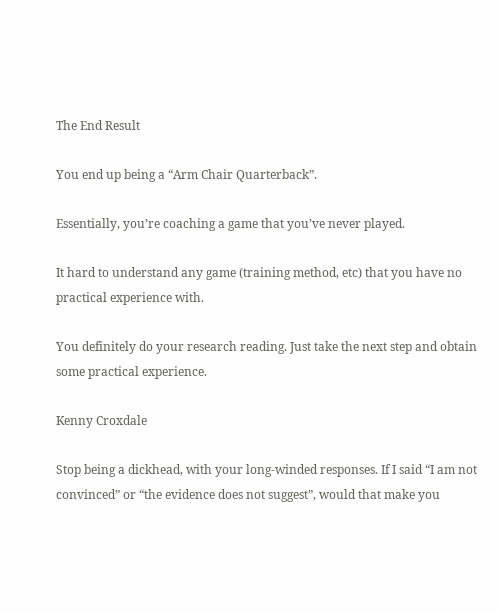The End Result

You end up being a “Arm Chair Quarterback”.

Essentially, you’re coaching a game that you’ve never played.

It hard to understand any game (training method, etc) that you have no practical experience with.

You definitely do your research reading. Just take the next step and obtain some practical experience.

Kenny Croxdale

Stop being a dickhead, with your long-winded responses. If I said “I am not convinced” or “the evidence does not suggest”, would that make you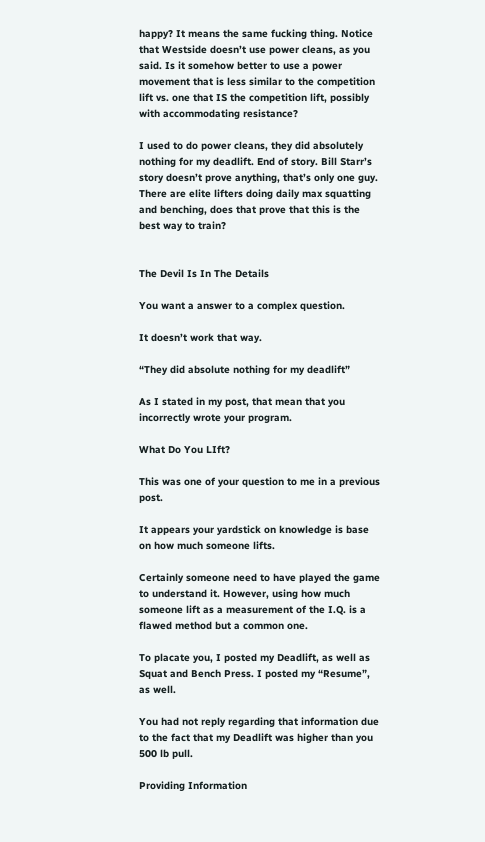happy? It means the same fucking thing. Notice that Westside doesn’t use power cleans, as you said. Is it somehow better to use a power movement that is less similar to the competition lift vs. one that IS the competition lift, possibly with accommodating resistance?

I used to do power cleans, they did absolutely nothing for my deadlift. End of story. Bill Starr’s story doesn’t prove anything, that’s only one guy. There are elite lifters doing daily max squatting and benching, does that prove that this is the best way to train?


The Devil Is In The Details

You want a answer to a complex question.

It doesn’t work that way.

“They did absolute nothing for my deadlift”

As I stated in my post, that mean that you incorrectly wrote your program.

What Do You LIft?

This was one of your question to me in a previous post.

It appears your yardstick on knowledge is base on how much someone lifts.

Certainly someone need to have played the game to understand it. However, using how much someone lift as a measurement of the I.Q. is a flawed method but a common one.

To placate you, I posted my Deadlift, as well as Squat and Bench Press. I posted my “Resume”, as well.

You had not reply regarding that information due to the fact that my Deadlift was higher than you 500 lb pull.

Providing Information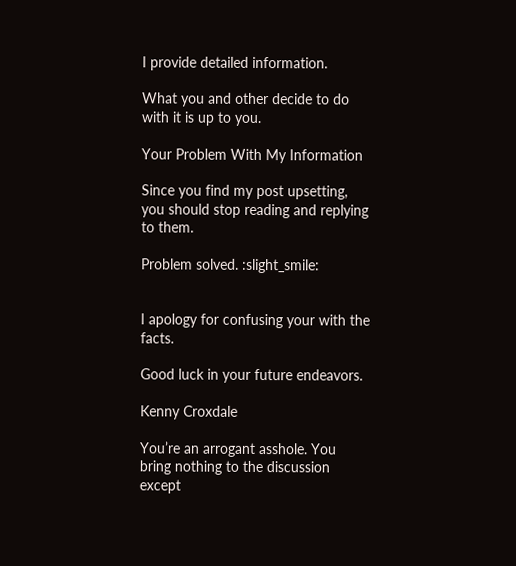I provide detailed information.

What you and other decide to do with it is up to you.

Your Problem With My Information

Since you find my post upsetting, you should stop reading and replying to them.

Problem solved. :slight_smile:


I apology for confusing your with the facts.

Good luck in your future endeavors.

Kenny Croxdale

You’re an arrogant asshole. You bring nothing to the discussion except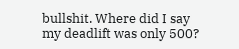bullshit. Where did I say my deadlift was only 500?